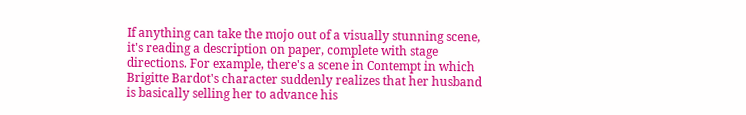If anything can take the mojo out of a visually stunning scene, it's reading a description on paper, complete with stage directions. For example, there's a scene in Contempt in which Brigitte Bardot's character suddenly realizes that her husband is basically selling her to advance his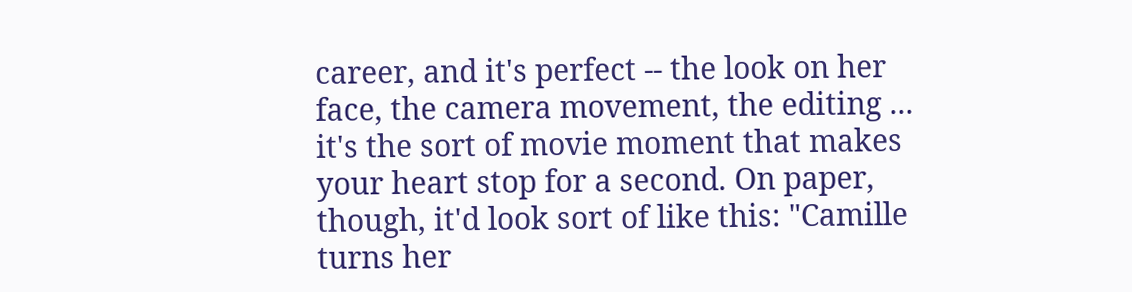career, and it's perfect -- the look on her face, the camera movement, the editing ... it's the sort of movie moment that makes your heart stop for a second. On paper, though, it'd look sort of like this: "Camille turns her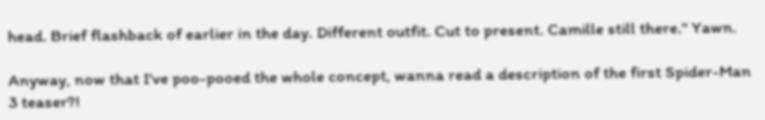head. Brief flashback of earlier in the day. Different outfit. Cut to present. Camille still there." Yawn.

Anyway, now that I've poo-pooed the whole concept, wanna read a description of the first Spider-Man 3 teaser?!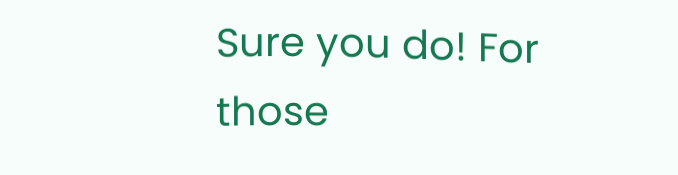Sure you do! For those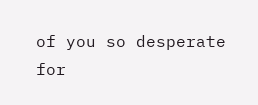of you so desperate for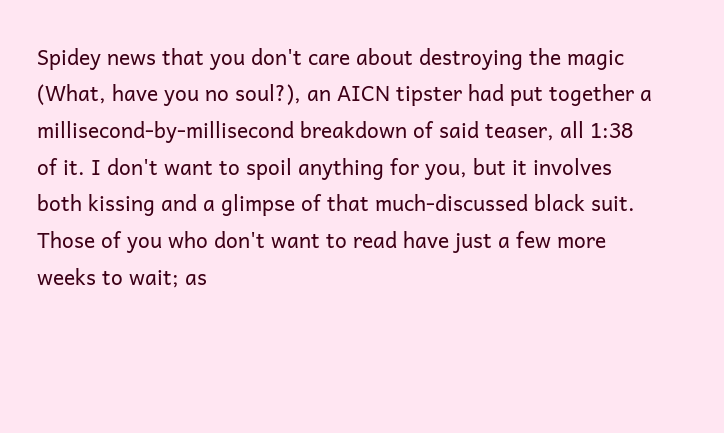Spidey news that you don't care about destroying the magic (What, have you no soul?), an AICN tipster had put together a millisecond-by-millisecond breakdown of said teaser, all 1:38 of it. I don't want to spoil anything for you, but it involves both kissing and a glimpse of that much-discussed black suit. Those of you who don't want to read have just a few more weeks to wait; as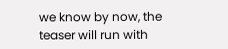we know by now, the teaser will run with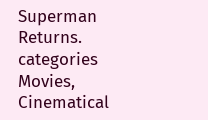Superman Returns.
categories Movies, Cinematical